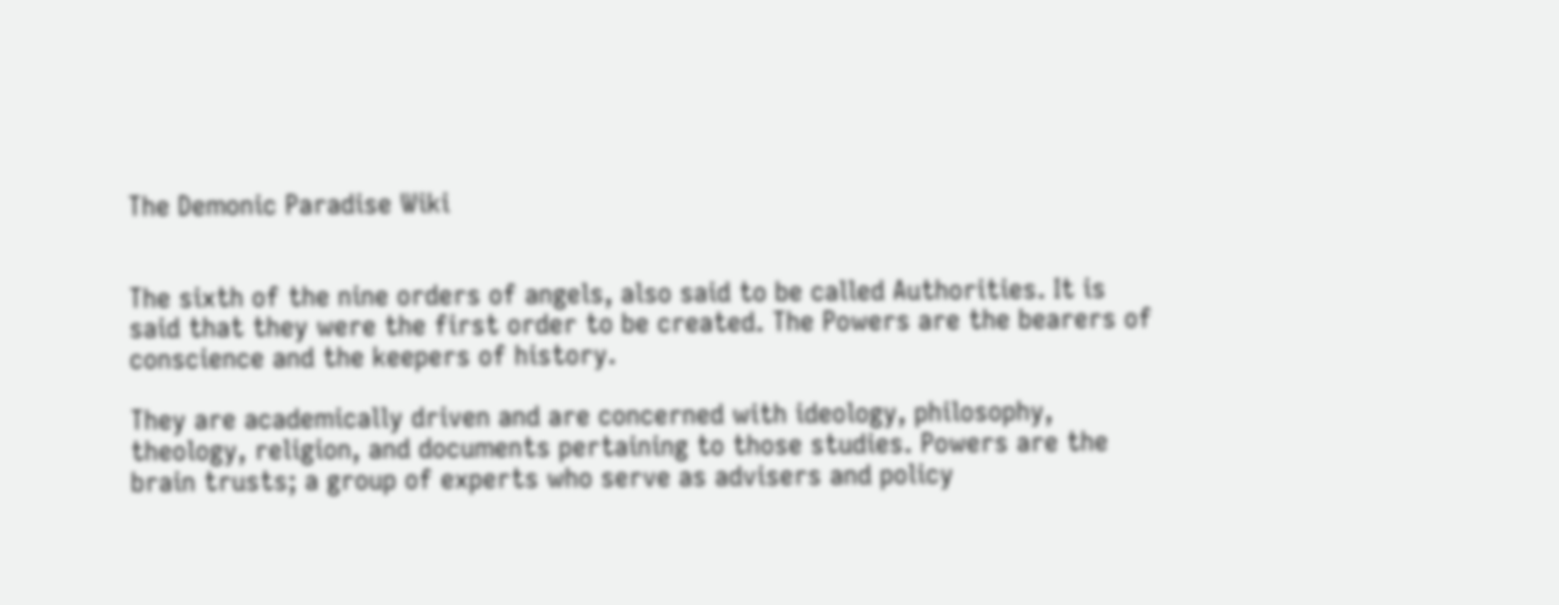The Demonic Paradise Wiki


The sixth of the nine orders of angels, also said to be called Authorities. It is said that they were the first order to be created. The Powers are the bearers of conscience and the keepers of history.

They are academically driven and are concerned with ideology, philosophy, theology, religion, and documents pertaining to those studies. Powers are the brain trusts; a group of experts who serve as advisers and policy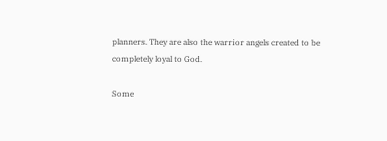planners. They are also the warrior angels created to be completely loyal to God.

Some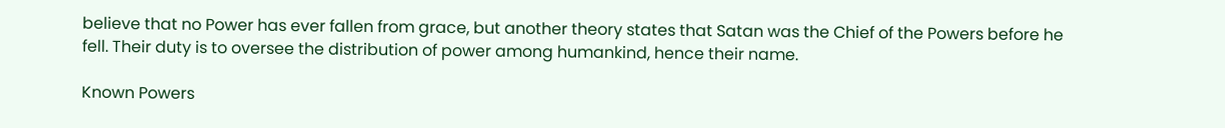believe that no Power has ever fallen from grace, but another theory states that Satan was the Chief of the Powers before he fell. Their duty is to oversee the distribution of power among humankind, hence their name.

Known Powers